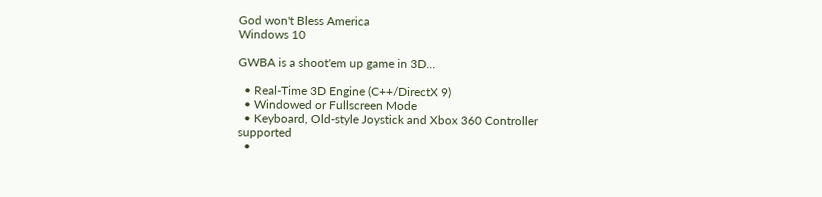God won't Bless America
Windows 10

GWBA is a shoot'em up game in 3D...

  • Real-Time 3D Engine (C++/DirectX 9)
  • Windowed or Fullscreen Mode
  • Keyboard, Old-style Joystick and Xbox 360 Controller supported
  •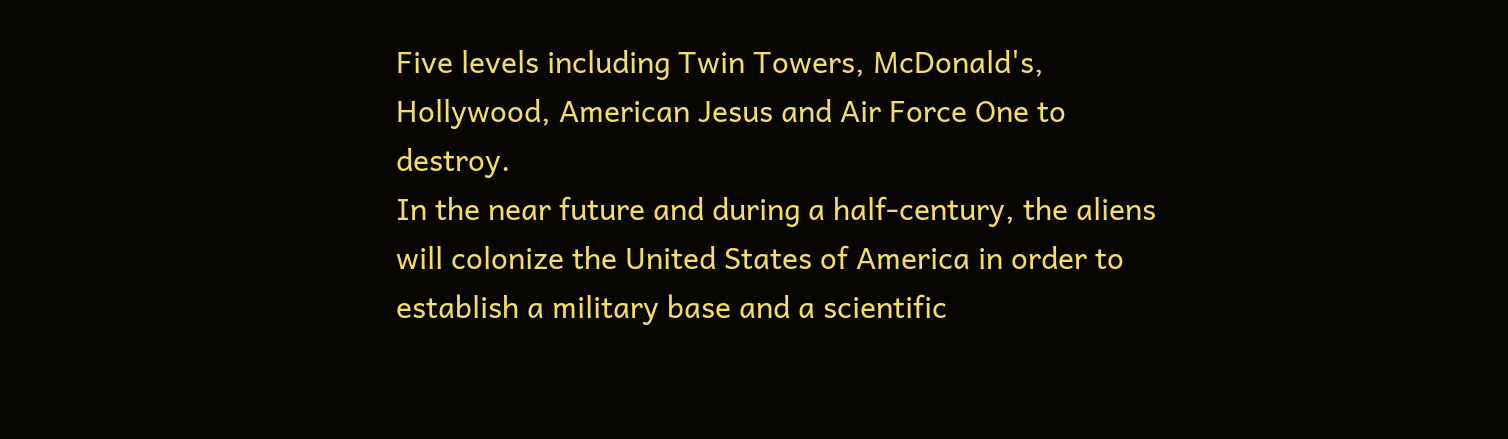Five levels including Twin Towers, McDonald's, Hollywood, American Jesus and Air Force One to destroy.
In the near future and during a half-century, the aliens will colonize the United States of America in order to establish a military base and a scientific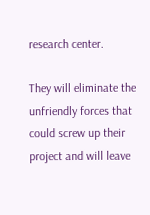research center.

They will eliminate the unfriendly forces that could screw up their project and will leave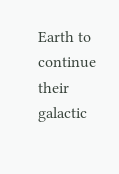Earth to continue their galactic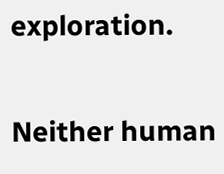exploration.

Neither human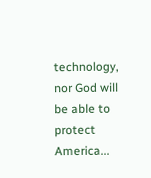technology, nor God will be able to protect America...